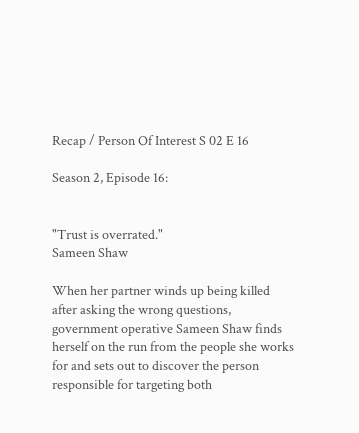Recap / Person Of Interest S 02 E 16

Season 2, Episode 16:


"Trust is overrated."
Sameen Shaw

When her partner winds up being killed after asking the wrong questions, government operative Sameen Shaw finds herself on the run from the people she works for and sets out to discover the person responsible for targeting both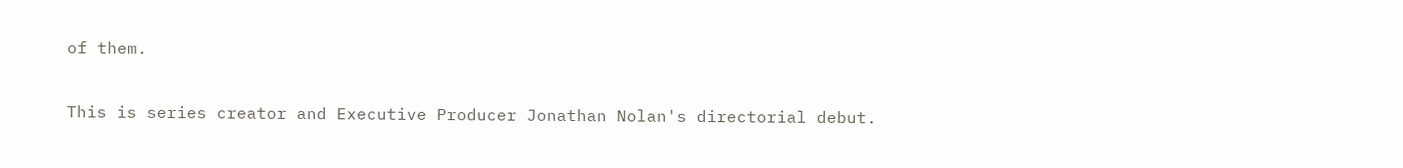of them.

This is series creator and Executive Producer Jonathan Nolan's directorial debut.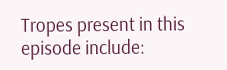Tropes present in this episode include: